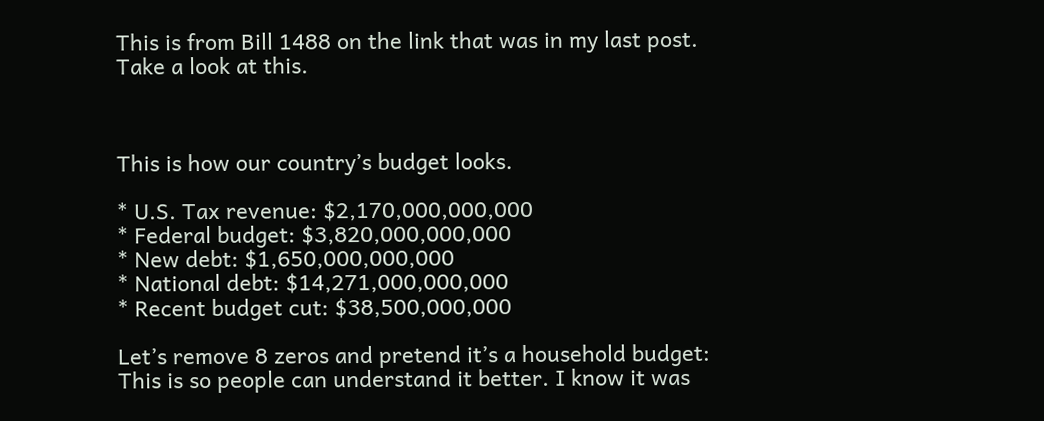This is from Bill 1488 on the link that was in my last post.  Take a look at this.



This is how our country’s budget looks.

* U.S. Tax revenue: $2,170,000,000,000
* Federal budget: $3,820,000,000,000
* New debt: $1,650,000,000,000
* National debt: $14,271,000,000,000
* Recent budget cut: $38,500,000,000

Let’s remove 8 zeros and pretend it’s a household budget: This is so people can understand it better. I know it was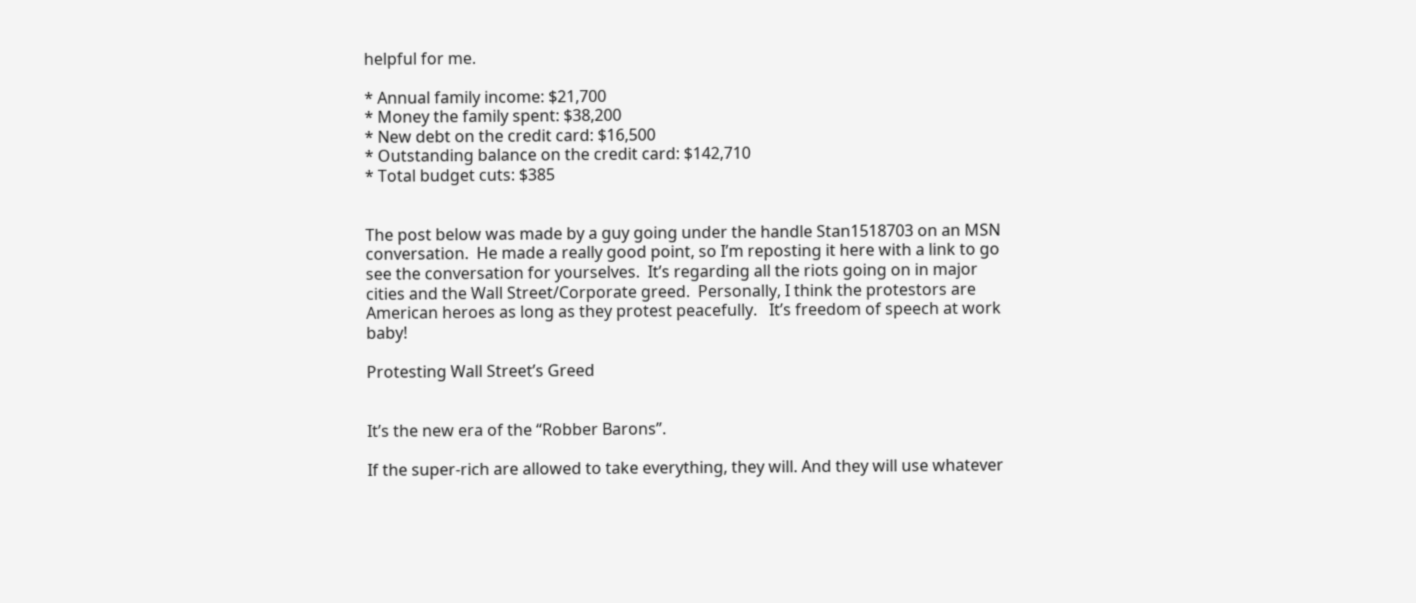helpful for me.

* Annual family income: $21,700
* Money the family spent: $38,200
* New debt on the credit card: $16,500
* Outstanding balance on the credit card: $142,710
* Total budget cuts: $385


The post below was made by a guy going under the handle Stan1518703 on an MSN conversation.  He made a really good point, so I’m reposting it here with a link to go see the conversation for yourselves.  It’s regarding all the riots going on in major cities and the Wall Street/Corporate greed.  Personally, I think the protestors are American heroes as long as they protest peacefully.   It’s freedom of speech at work baby!

Protesting Wall Street’s Greed


It’s the new era of the “Robber Barons”.

If the super-rich are allowed to take everything, they will. And they will use whatever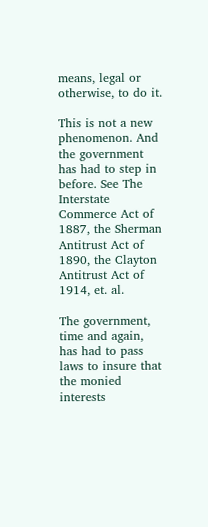means, legal or otherwise, to do it.

This is not a new phenomenon. And the government has had to step in before. See The Interstate Commerce Act of 1887, the Sherman Antitrust Act of 1890, the Clayton Antitrust Act of 1914, et. al.

The government, time and again, has had to pass laws to insure that the monied interests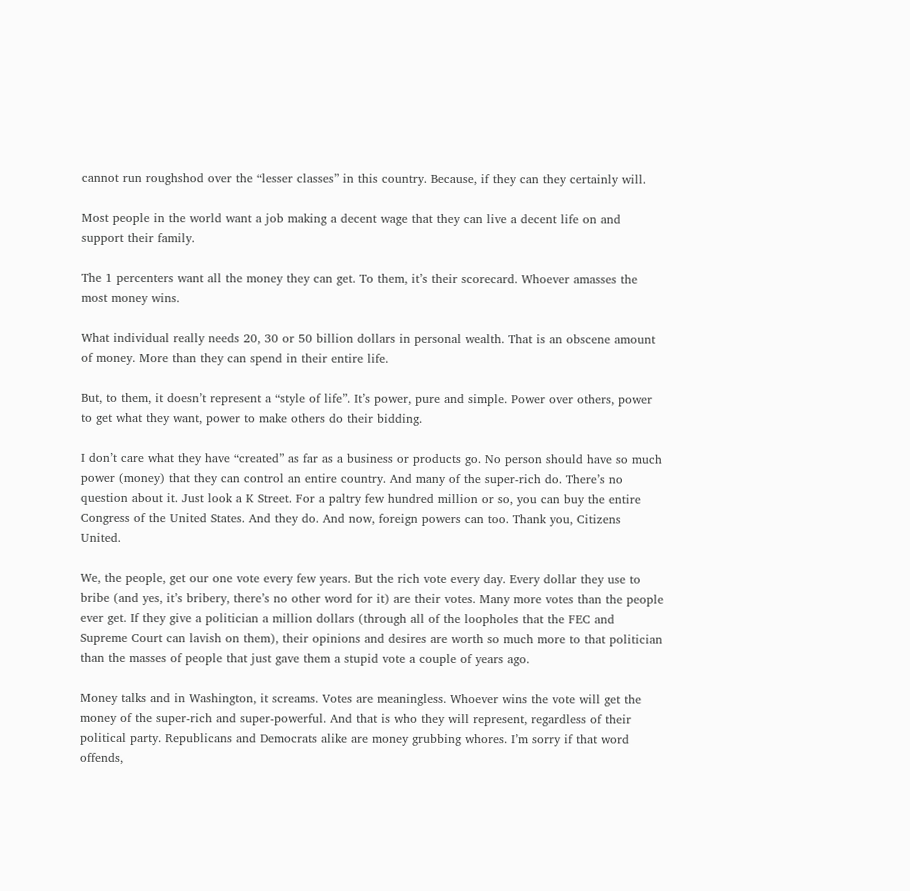cannot run roughshod over the “lesser classes” in this country. Because, if they can they certainly will.

Most people in the world want a job making a decent wage that they can live a decent life on and support their family.

The 1 percenters want all the money they can get. To them, it’s their scorecard. Whoever amasses the most money wins.

What individual really needs 20, 30 or 50 billion dollars in personal wealth. That is an obscene amount of money. More than they can spend in their entire life.

But, to them, it doesn’t represent a “style of life”. It’s power, pure and simple. Power over others, power to get what they want, power to make others do their bidding.

I don’t care what they have “created” as far as a business or products go. No person should have so much power (money) that they can control an entire country. And many of the super-rich do. There’s no question about it. Just look a K Street. For a paltry few hundred million or so, you can buy the entire Congress of the United States. And they do. And now, foreign powers can too. Thank you, Citizens United.

We, the people, get our one vote every few years. But the rich vote every day. Every dollar they use to bribe (and yes, it’s bribery, there’s no other word for it) are their votes. Many more votes than the people ever get. If they give a politician a million dollars (through all of the loopholes that the FEC and Supreme Court can lavish on them), their opinions and desires are worth so much more to that politician than the masses of people that just gave them a stupid vote a couple of years ago.

Money talks and in Washington, it screams. Votes are meaningless. Whoever wins the vote will get the money of the super-rich and super-powerful. And that is who they will represent, regardless of their political party. Republicans and Democrats alike are money grubbing whores. I’m sorry if that word offends,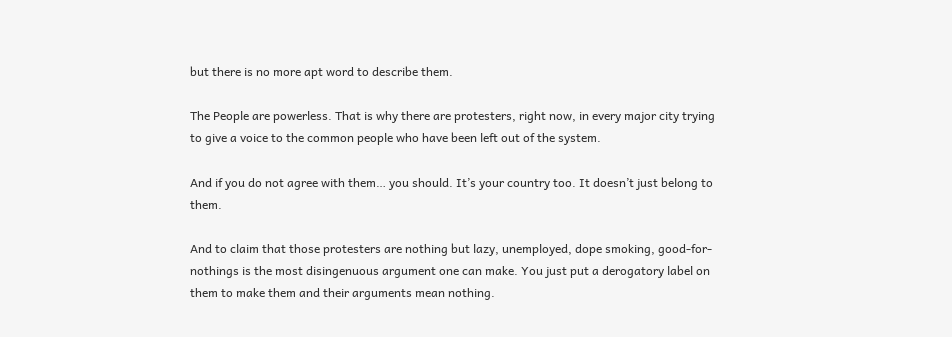but there is no more apt word to describe them.

The People are powerless. That is why there are protesters, right now, in every major city trying to give a voice to the common people who have been left out of the system.

And if you do not agree with them… you should. It’s your country too. It doesn’t just belong to them.

And to claim that those protesters are nothing but lazy, unemployed, dope smoking, good-for-nothings is the most disingenuous argument one can make. You just put a derogatory label on them to make them and their arguments mean nothing.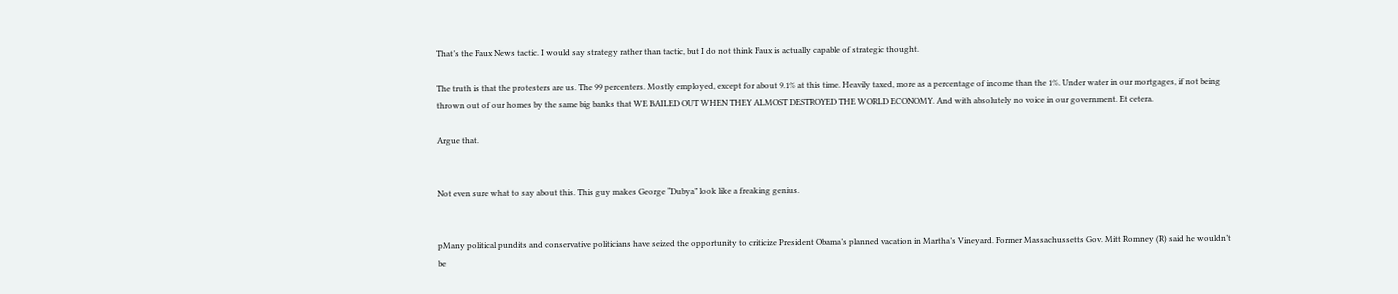That’s the Faux News tactic. I would say strategy rather than tactic, but I do not think Faux is actually capable of strategic thought.

The truth is that the protesters are us. The 99 percenters. Mostly employed, except for about 9.1% at this time. Heavily taxed, more as a percentage of income than the 1%. Under water in our mortgages, if not being thrown out of our homes by the same big banks that WE BAILED OUT WHEN THEY ALMOST DESTROYED THE WORLD ECONOMY. And with absolutely no voice in our government. Et cetera.

Argue that.


Not even sure what to say about this. This guy makes George “Dubya” look like a freaking genius.


pMany political pundits and conservative politicians have seized the opportunity to criticize President Obama’s planned vacation in Martha’s Vineyard. Former Massachussetts Gov. Mitt Romney (R) said he wouldn’t be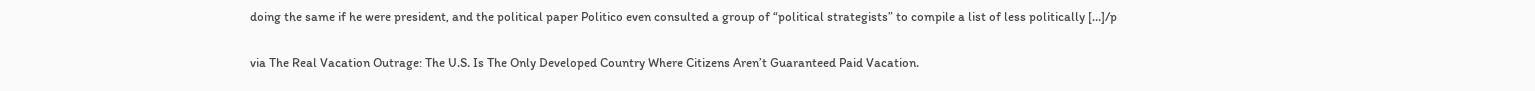doing the same if he were president, and the political paper Politico even consulted a group of “political strategists” to compile a list of less politically […]/p

via The Real Vacation Outrage: The U.S. Is The Only Developed Country Where Citizens Aren’t Guaranteed Paid Vacation.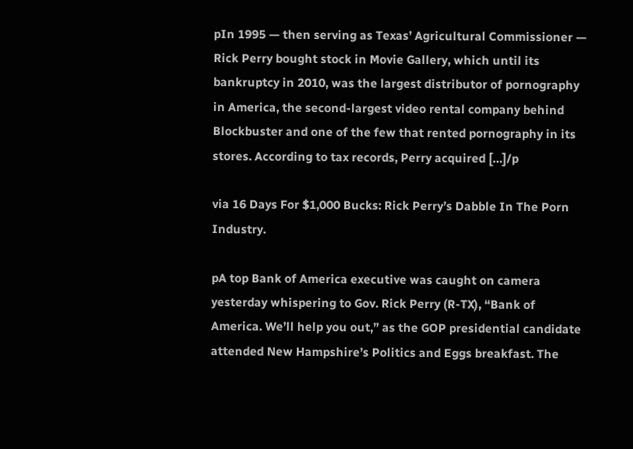pIn 1995 — then serving as Texas’ Agricultural Commissioner — Rick Perry bought stock in Movie Gallery, which until its bankruptcy in 2010, was the largest distributor of pornography in America, the second-largest video rental company behind Blockbuster and one of the few that rented pornography in its stores. According to tax records, Perry acquired […]/p

via 16 Days For $1,000 Bucks: Rick Perry’s Dabble In The Porn Industry.

pA top Bank of America executive was caught on camera yesterday whispering to Gov. Rick Perry (R-TX), “Bank of America. We’ll help you out,” as the GOP presidential candidate attended New Hampshire’s Politics and Eggs breakfast. The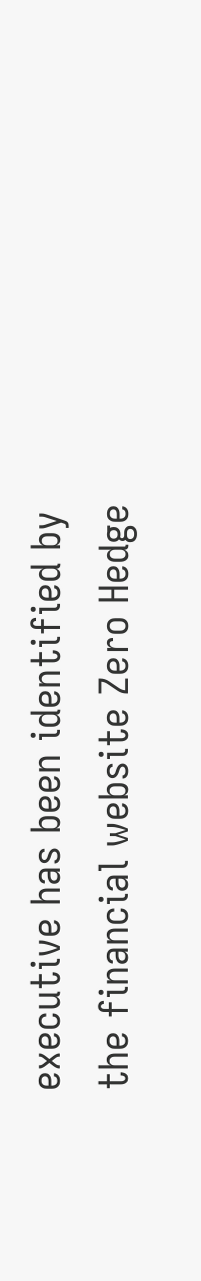executive has been identified by the financial website Zero Hedge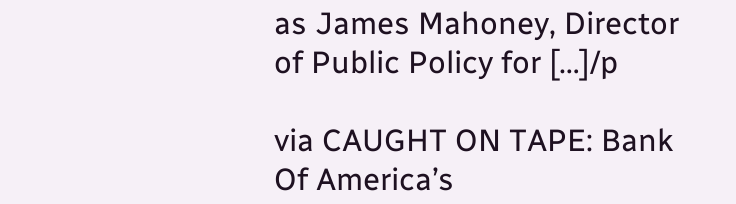as James Mahoney, Director of Public Policy for […]/p

via CAUGHT ON TAPE: Bank Of America’s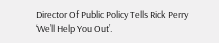Director Of Public Policy Tells Rick Perry ‘We’ll Help You Out’.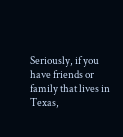Seriously, if you have friends or family that lives in Texas,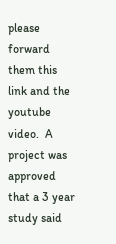please forward them this link and the youtube video.  A project was approved that a 3 year study said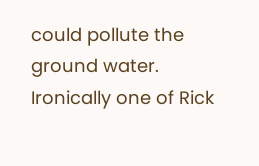could pollute the ground water.  Ironically one of Rick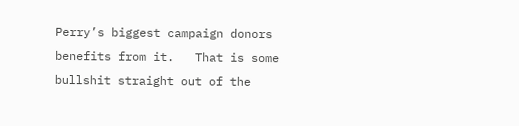Perry’s biggest campaign donors benefits from it.   That is some bullshit straight out of the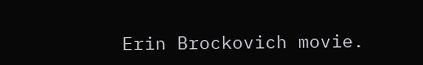Erin Brockovich movie.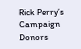Rick Perry’s Campaign Donors